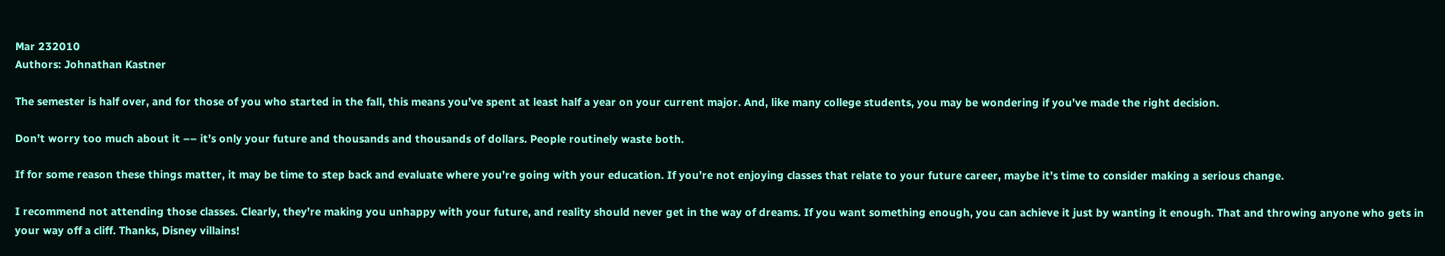Mar 232010
Authors: Johnathan Kastner

The semester is half over, and for those of you who started in the fall, this means you’ve spent at least half a year on your current major. And, like many college students, you may be wondering if you’ve made the right decision.

Don’t worry too much about it –– it’s only your future and thousands and thousands of dollars. People routinely waste both.

If for some reason these things matter, it may be time to step back and evaluate where you’re going with your education. If you’re not enjoying classes that relate to your future career, maybe it’s time to consider making a serious change.

I recommend not attending those classes. Clearly, they’re making you unhappy with your future, and reality should never get in the way of dreams. If you want something enough, you can achieve it just by wanting it enough. That and throwing anyone who gets in your way off a cliff. Thanks, Disney villains!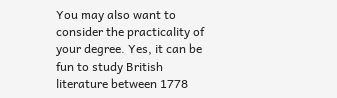You may also want to consider the practicality of your degree. Yes, it can be fun to study British literature between 1778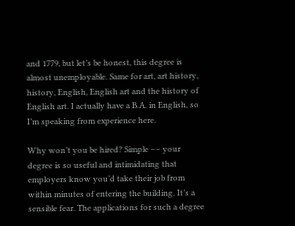and 1779, but let’s be honest, this degree is almost unemployable. Same for art, art history, history, English, English art and the history of English art. I actually have a B.A. in English, so I’m speaking from experience here.

Why won’t you be hired? Simple –– your degree is so useful and intimidating that employers know you’d take their job from within minutes of entering the building. It’s a sensible fear. The applications for such a degree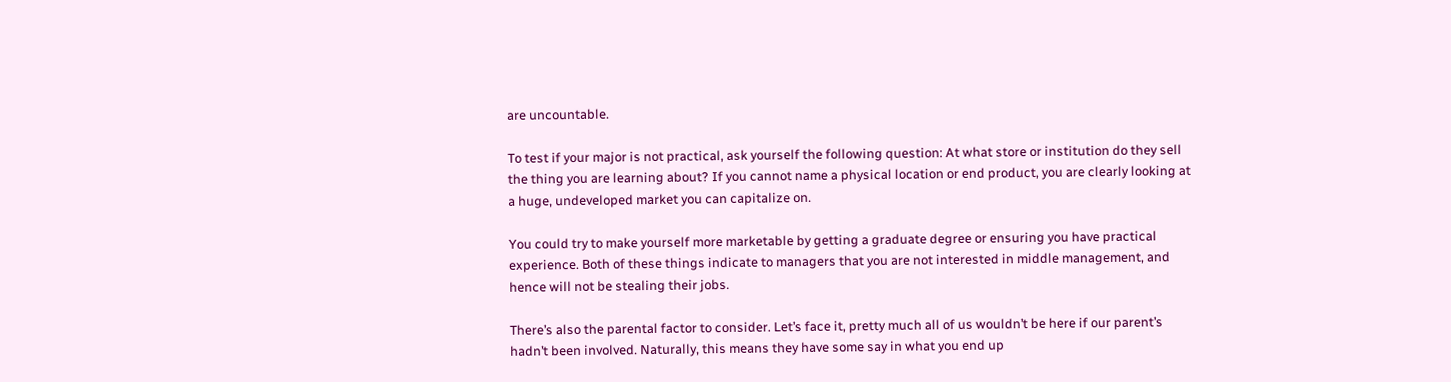are uncountable.

To test if your major is not practical, ask yourself the following question: At what store or institution do they sell the thing you are learning about? If you cannot name a physical location or end product, you are clearly looking at a huge, undeveloped market you can capitalize on.

You could try to make yourself more marketable by getting a graduate degree or ensuring you have practical experience. Both of these things indicate to managers that you are not interested in middle management, and hence will not be stealing their jobs.

There’s also the parental factor to consider. Let’s face it, pretty much all of us wouldn’t be here if our parent’s hadn’t been involved. Naturally, this means they have some say in what you end up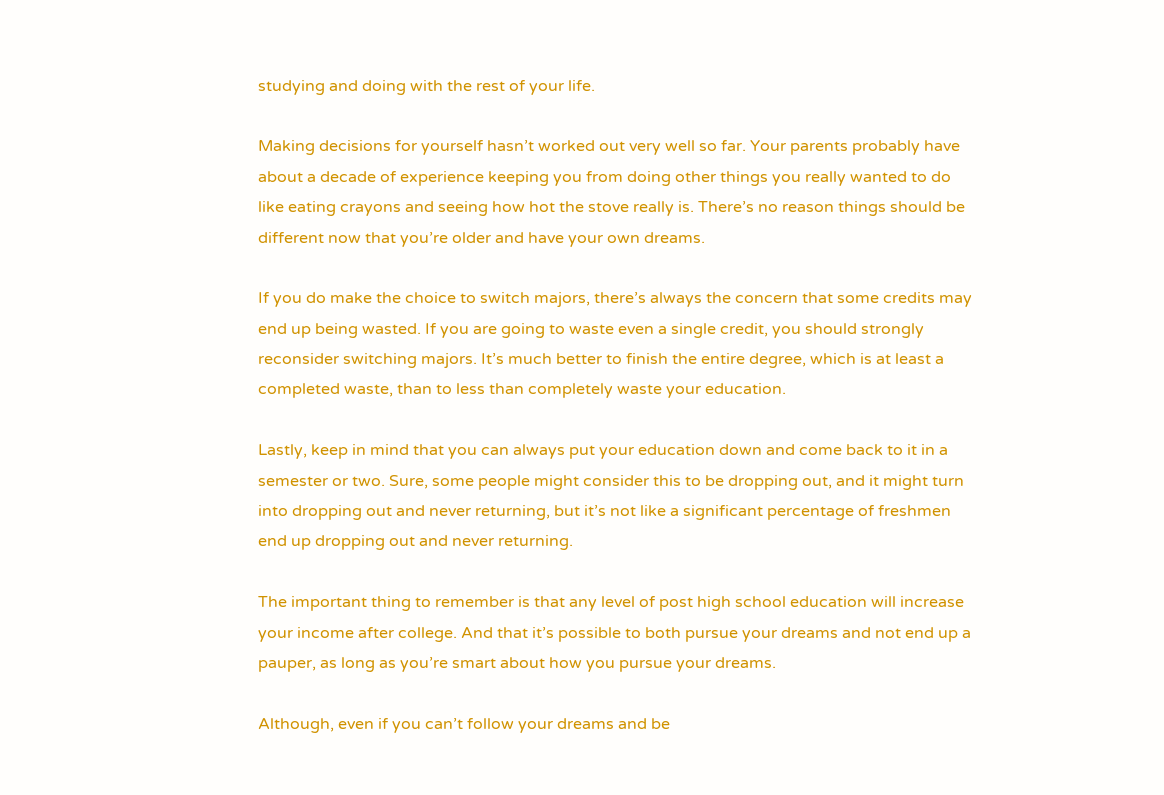studying and doing with the rest of your life.

Making decisions for yourself hasn’t worked out very well so far. Your parents probably have about a decade of experience keeping you from doing other things you really wanted to do like eating crayons and seeing how hot the stove really is. There’s no reason things should be different now that you’re older and have your own dreams.

If you do make the choice to switch majors, there’s always the concern that some credits may end up being wasted. If you are going to waste even a single credit, you should strongly reconsider switching majors. It’s much better to finish the entire degree, which is at least a completed waste, than to less than completely waste your education.

Lastly, keep in mind that you can always put your education down and come back to it in a semester or two. Sure, some people might consider this to be dropping out, and it might turn into dropping out and never returning, but it’s not like a significant percentage of freshmen end up dropping out and never returning.

The important thing to remember is that any level of post high school education will increase your income after college. And that it’s possible to both pursue your dreams and not end up a pauper, as long as you’re smart about how you pursue your dreams.

Although, even if you can’t follow your dreams and be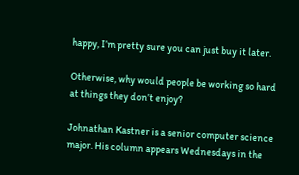happy, I’m pretty sure you can just buy it later.

Otherwise, why would people be working so hard at things they don’t enjoy?

Johnathan Kastner is a senior computer science major. His column appears Wednesdays in the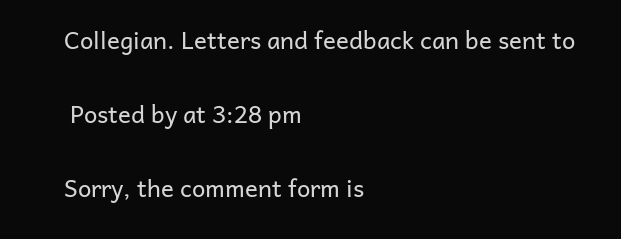Collegian. Letters and feedback can be sent to

 Posted by at 3:28 pm

Sorry, the comment form is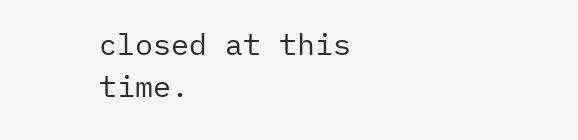closed at this time.